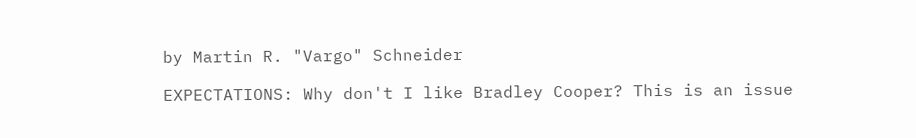by Martin R. "Vargo" Schneider

EXPECTATIONS: Why don't I like Bradley Cooper? This is an issue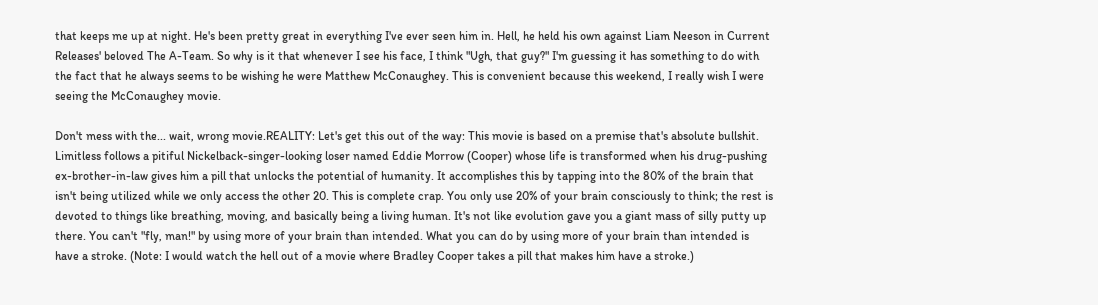that keeps me up at night. He's been pretty great in everything I've ever seen him in. Hell, he held his own against Liam Neeson in Current Releases' beloved The A-Team. So why is it that whenever I see his face, I think "Ugh, that guy?" I'm guessing it has something to do with the fact that he always seems to be wishing he were Matthew McConaughey. This is convenient because this weekend, I really wish I were seeing the McConaughey movie.

Don't mess with the... wait, wrong movie.REALITY: Let's get this out of the way: This movie is based on a premise that's absolute bullshit. Limitless follows a pitiful Nickelback-singer-looking loser named Eddie Morrow (Cooper) whose life is transformed when his drug-pushing ex-brother-in-law gives him a pill that unlocks the potential of humanity. It accomplishes this by tapping into the 80% of the brain that isn't being utilized while we only access the other 20. This is complete crap. You only use 20% of your brain consciously to think; the rest is devoted to things like breathing, moving, and basically being a living human. It's not like evolution gave you a giant mass of silly putty up there. You can't "fly, man!" by using more of your brain than intended. What you can do by using more of your brain than intended is have a stroke. (Note: I would watch the hell out of a movie where Bradley Cooper takes a pill that makes him have a stroke.)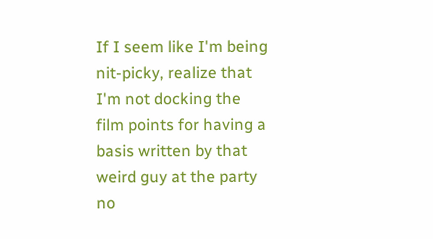If I seem like I'm being nit-picky, realize that I'm not docking the film points for having a basis written by that weird guy at the party no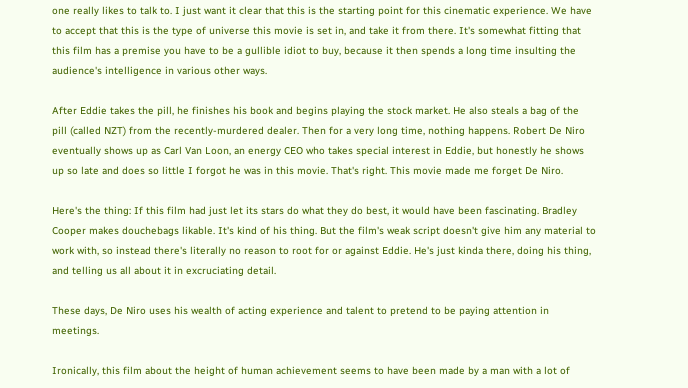one really likes to talk to. I just want it clear that this is the starting point for this cinematic experience. We have to accept that this is the type of universe this movie is set in, and take it from there. It's somewhat fitting that this film has a premise you have to be a gullible idiot to buy, because it then spends a long time insulting the audience's intelligence in various other ways.

After Eddie takes the pill, he finishes his book and begins playing the stock market. He also steals a bag of the pill (called NZT) from the recently-murdered dealer. Then for a very long time, nothing happens. Robert De Niro eventually shows up as Carl Van Loon, an energy CEO who takes special interest in Eddie, but honestly he shows up so late and does so little I forgot he was in this movie. That's right. This movie made me forget De Niro.

Here's the thing: If this film had just let its stars do what they do best, it would have been fascinating. Bradley Cooper makes douchebags likable. It's kind of his thing. But the film's weak script doesn't give him any material to work with, so instead there's literally no reason to root for or against Eddie. He's just kinda there, doing his thing, and telling us all about it in excruciating detail.

These days, De Niro uses his wealth of acting experience and talent to pretend to be paying attention in meetings.

Ironically, this film about the height of human achievement seems to have been made by a man with a lot of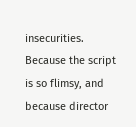insecurities. Because the script is so flimsy, and because director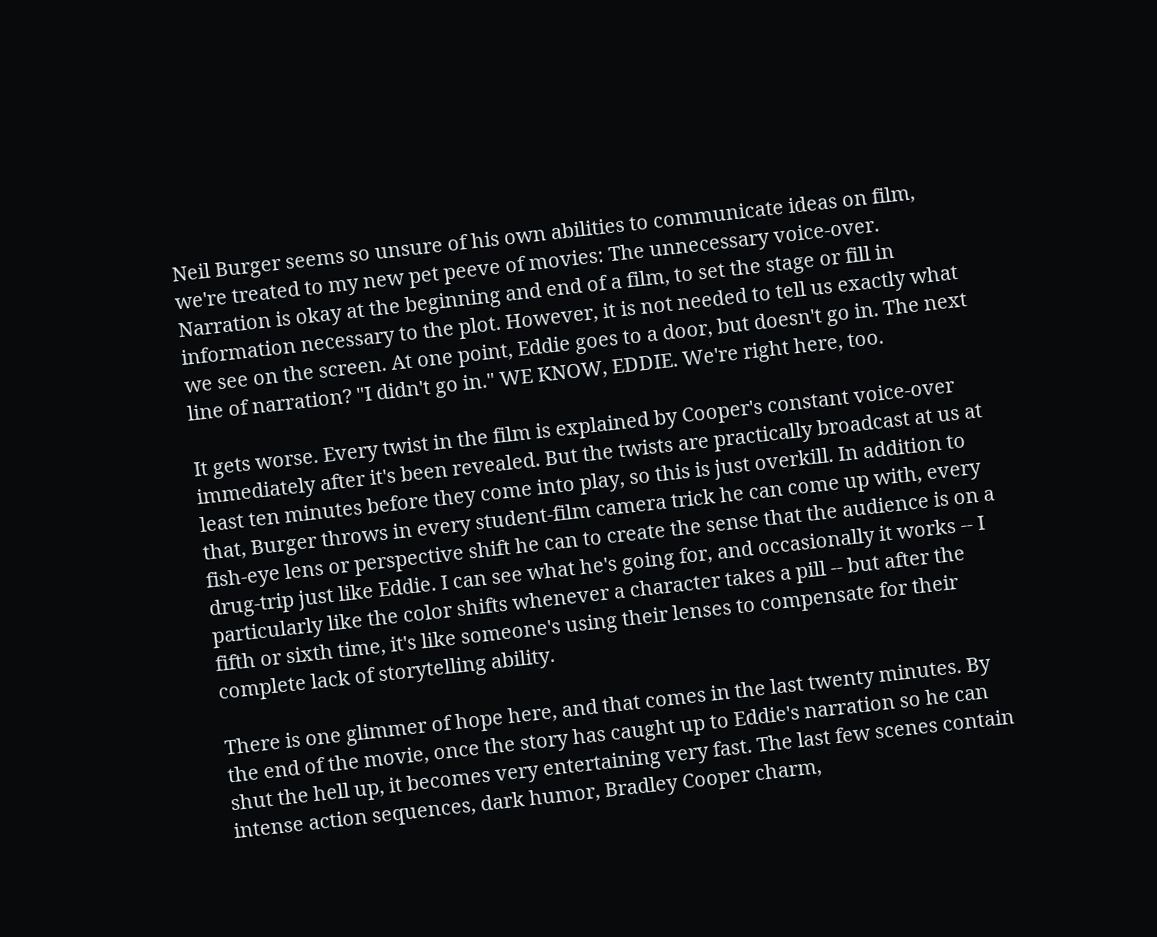Neil Burger seems so unsure of his own abilities to communicate ideas on film, we're treated to my new pet peeve of movies: The unnecessary voice-over. Narration is okay at the beginning and end of a film, to set the stage or fill in information necessary to the plot. However, it is not needed to tell us exactly what we see on the screen. At one point, Eddie goes to a door, but doesn't go in. The next line of narration? "I didn't go in." WE KNOW, EDDIE. We're right here, too.

It gets worse. Every twist in the film is explained by Cooper's constant voice-over immediately after it's been revealed. But the twists are practically broadcast at us at least ten minutes before they come into play, so this is just overkill. In addition to that, Burger throws in every student-film camera trick he can come up with, every fish-eye lens or perspective shift he can to create the sense that the audience is on a drug-trip just like Eddie. I can see what he's going for, and occasionally it works -- I particularly like the color shifts whenever a character takes a pill -- but after the fifth or sixth time, it's like someone's using their lenses to compensate for their complete lack of storytelling ability.

There is one glimmer of hope here, and that comes in the last twenty minutes. By the end of the movie, once the story has caught up to Eddie's narration so he can shut the hell up, it becomes very entertaining very fast. The last few scenes contain intense action sequences, dark humor, Bradley Cooper charm,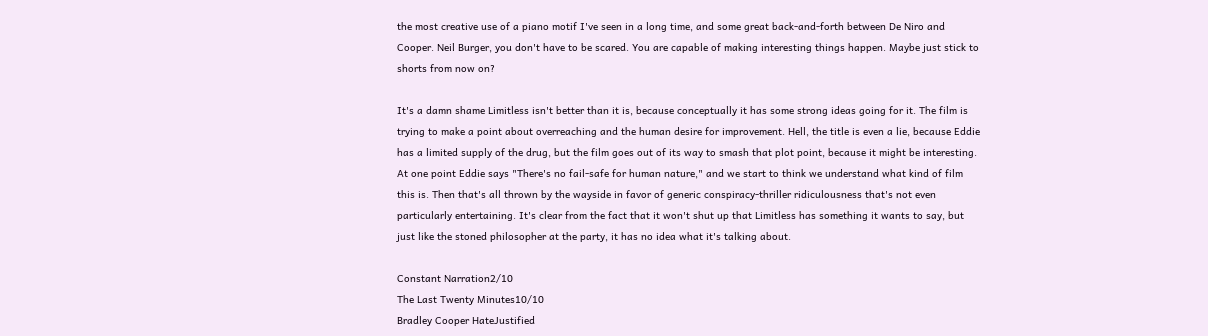the most creative use of a piano motif I've seen in a long time, and some great back-and-forth between De Niro and Cooper. Neil Burger, you don't have to be scared. You are capable of making interesting things happen. Maybe just stick to shorts from now on?

It's a damn shame Limitless isn't better than it is, because conceptually it has some strong ideas going for it. The film is trying to make a point about overreaching and the human desire for improvement. Hell, the title is even a lie, because Eddie has a limited supply of the drug, but the film goes out of its way to smash that plot point, because it might be interesting. At one point Eddie says "There's no fail-safe for human nature," and we start to think we understand what kind of film this is. Then that's all thrown by the wayside in favor of generic conspiracy-thriller ridiculousness that's not even particularly entertaining. It's clear from the fact that it won't shut up that Limitless has something it wants to say, but just like the stoned philosopher at the party, it has no idea what it's talking about.

Constant Narration2/10
The Last Twenty Minutes10/10
Bradley Cooper HateJustified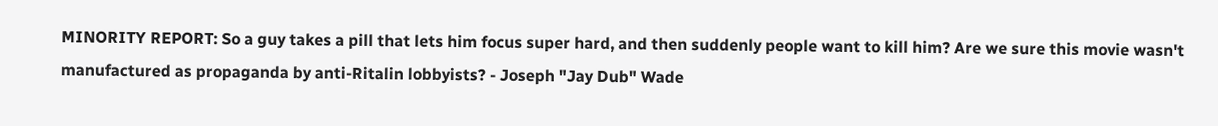MINORITY REPORT: So a guy takes a pill that lets him focus super hard, and then suddenly people want to kill him? Are we sure this movie wasn't manufactured as propaganda by anti-Ritalin lobbyists? - Joseph "Jay Dub" Wade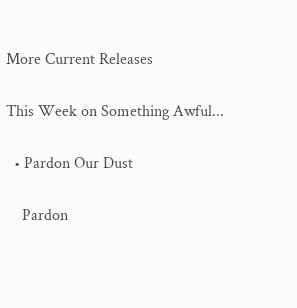More Current Releases

This Week on Something Awful...

  • Pardon Our Dust

    Pardon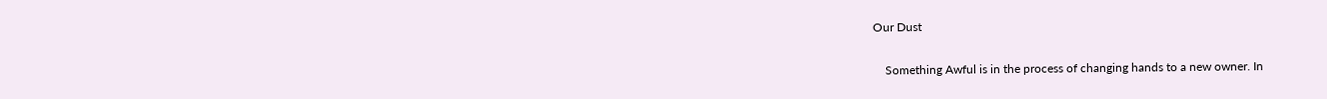Our Dust

    Something Awful is in the process of changing hands to a new owner. In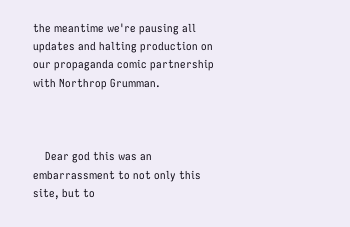the meantime we're pausing all updates and halting production on our propaganda comic partnership with Northrop Grumman.



    Dear god this was an embarrassment to not only this site, but to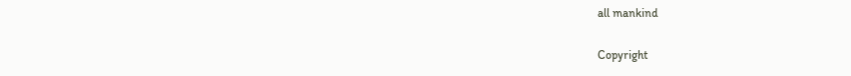all mankind

Copyright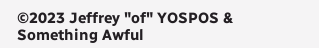©2023 Jeffrey "of" YOSPOS & Something Awful